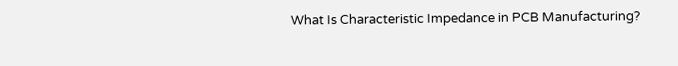What Is Characteristic Impedance in PCB Manufacturing?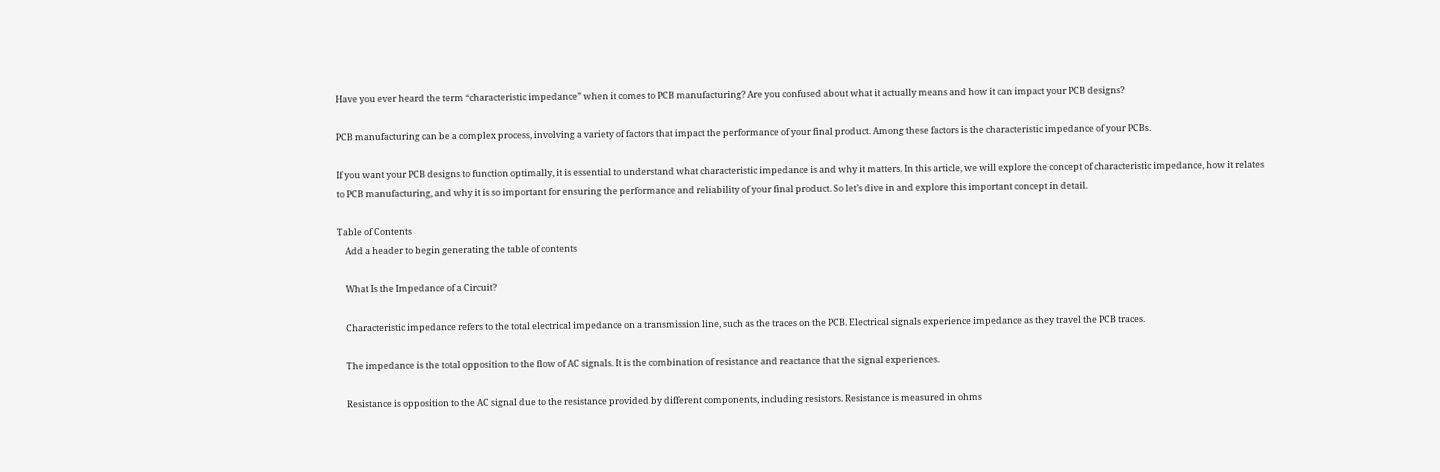Have you ever heard the term “characteristic impedance” when it comes to PCB manufacturing? Are you confused about what it actually means and how it can impact your PCB designs?

PCB manufacturing can be a complex process, involving a variety of factors that impact the performance of your final product. Among these factors is the characteristic impedance of your PCBs.

If you want your PCB designs to function optimally, it is essential to understand what characteristic impedance is and why it matters. In this article, we will explore the concept of characteristic impedance, how it relates to PCB manufacturing, and why it is so important for ensuring the performance and reliability of your final product. So let’s dive in and explore this important concept in detail.

Table of Contents
    Add a header to begin generating the table of contents

    What Is the Impedance of a Circuit?

    Characteristic impedance refers to the total electrical impedance on a transmission line, such as the traces on the PCB. Electrical signals experience impedance as they travel the PCB traces.

    The impedance is the total opposition to the flow of AC signals. It is the combination of resistance and reactance that the signal experiences.

    Resistance is opposition to the AC signal due to the resistance provided by different components, including resistors. Resistance is measured in ohms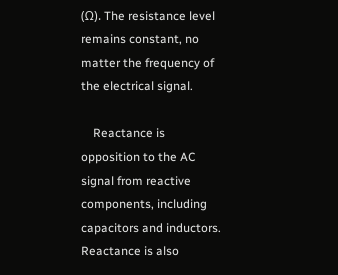(Ω). The resistance level remains constant, no matter the frequency of the electrical signal.

    Reactance is opposition to the AC signal from reactive components, including capacitors and inductors. Reactance is also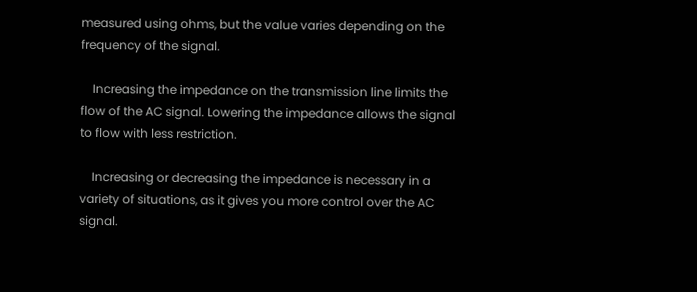measured using ohms, but the value varies depending on the frequency of the signal.

    Increasing the impedance on the transmission line limits the flow of the AC signal. Lowering the impedance allows the signal to flow with less restriction.

    Increasing or decreasing the impedance is necessary in a variety of situations, as it gives you more control over the AC signal.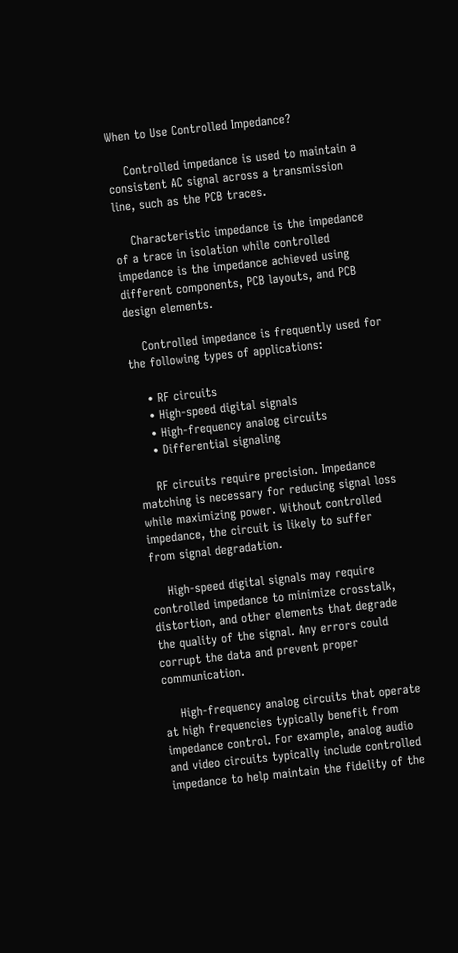When to Use Controlled Impedance?

    Controlled impedance is used to maintain a consistent AC signal across a transmission line, such as the PCB traces.

    Characteristic impedance is the impedance of a trace in isolation while controlled impedance is the impedance achieved using different components, PCB layouts, and PCB design elements.

    Controlled impedance is frequently used for the following types of applications:

    • RF circuits
    • High-speed digital signals
    • High-frequency analog circuits
    • Differential signaling

    RF circuits require precision. Impedance matching is necessary for reducing signal loss while maximizing power. Without controlled impedance, the circuit is likely to suffer from signal degradation.

    High-speed digital signals may require controlled impedance to minimize crosstalk, distortion, and other elements that degrade the quality of the signal. Any errors could corrupt the data and prevent proper communication.

    High-frequency analog circuits that operate at high frequencies typically benefit from impedance control. For example, analog audio and video circuits typically include controlled impedance to help maintain the fidelity of the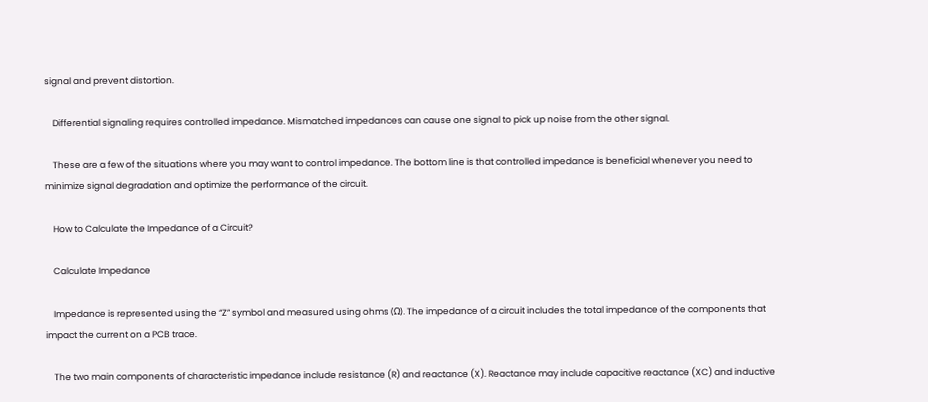signal and prevent distortion.

    Differential signaling requires controlled impedance. Mismatched impedances can cause one signal to pick up noise from the other signal.

    These are a few of the situations where you may want to control impedance. The bottom line is that controlled impedance is beneficial whenever you need to minimize signal degradation and optimize the performance of the circuit.

    How to Calculate the Impedance of a Circuit?

    Calculate Impedance

    Impedance is represented using the “Z” symbol and measured using ohms (Ω). The impedance of a circuit includes the total impedance of the components that impact the current on a PCB trace.

    The two main components of characteristic impedance include resistance (R) and reactance (X). Reactance may include capacitive reactance (XC) and inductive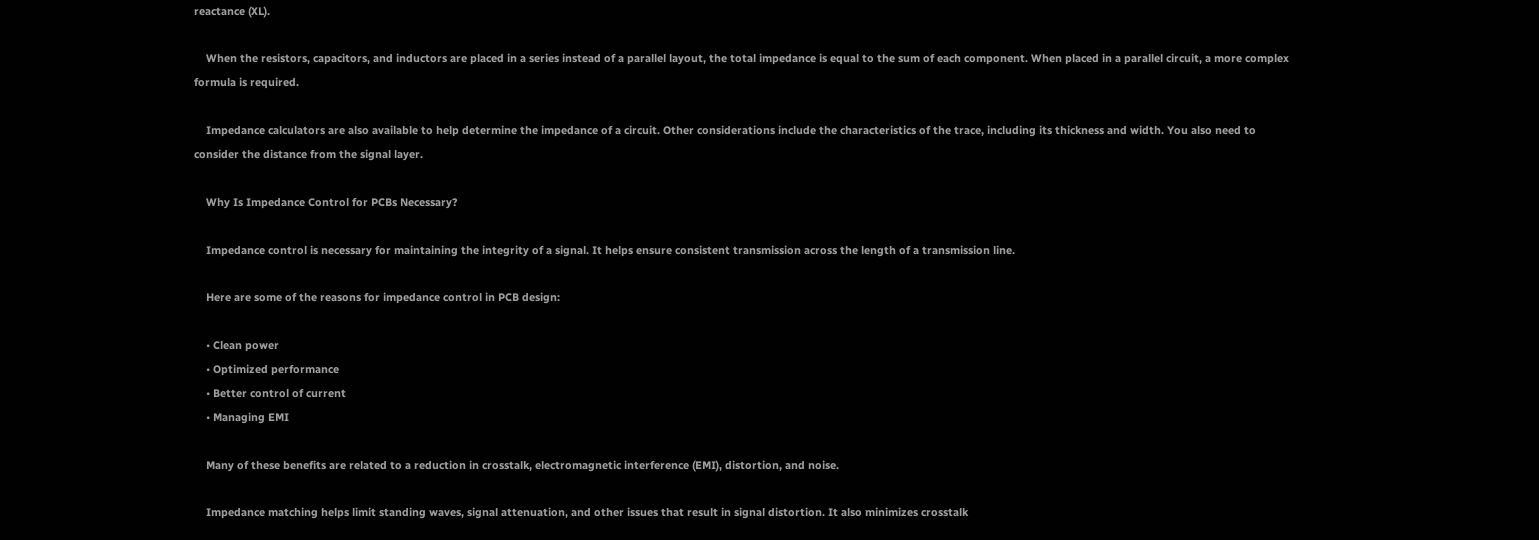reactance (XL).

    When the resistors, capacitors, and inductors are placed in a series instead of a parallel layout, the total impedance is equal to the sum of each component. When placed in a parallel circuit, a more complex formula is required.

    Impedance calculators are also available to help determine the impedance of a circuit. Other considerations include the characteristics of the trace, including its thickness and width. You also need to consider the distance from the signal layer.

    Why Is Impedance Control for PCBs Necessary?

    Impedance control is necessary for maintaining the integrity of a signal. It helps ensure consistent transmission across the length of a transmission line.

    Here are some of the reasons for impedance control in PCB design:

    • Clean power
    • Optimized performance
    • Better control of current
    • Managing EMI

    Many of these benefits are related to a reduction in crosstalk, electromagnetic interference (EMI), distortion, and noise.

    Impedance matching helps limit standing waves, signal attenuation, and other issues that result in signal distortion. It also minimizes crosstalk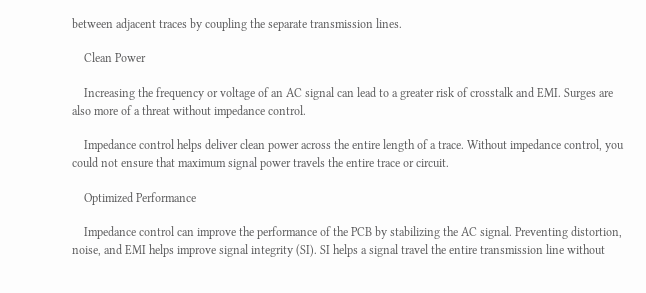between adjacent traces by coupling the separate transmission lines.

    Clean Power

    Increasing the frequency or voltage of an AC signal can lead to a greater risk of crosstalk and EMI. Surges are also more of a threat without impedance control.

    Impedance control helps deliver clean power across the entire length of a trace. Without impedance control, you could not ensure that maximum signal power travels the entire trace or circuit.

    Optimized Performance

    Impedance control can improve the performance of the PCB by stabilizing the AC signal. Preventing distortion, noise, and EMI helps improve signal integrity (SI). SI helps a signal travel the entire transmission line without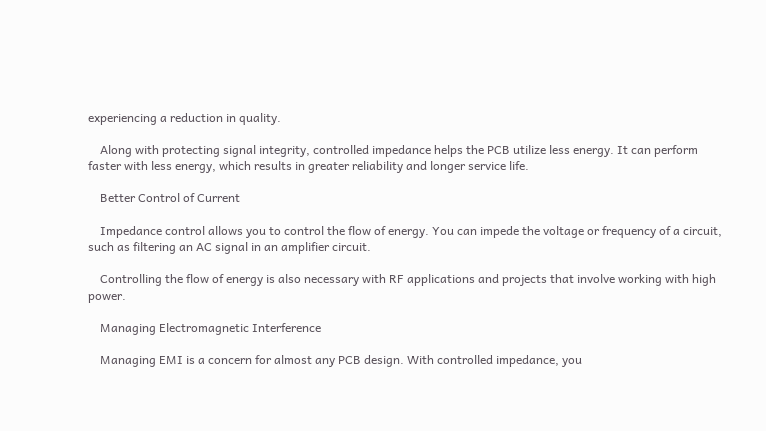experiencing a reduction in quality.

    Along with protecting signal integrity, controlled impedance helps the PCB utilize less energy. It can perform faster with less energy, which results in greater reliability and longer service life.

    Better Control of Current

    Impedance control allows you to control the flow of energy. You can impede the voltage or frequency of a circuit, such as filtering an AC signal in an amplifier circuit.

    Controlling the flow of energy is also necessary with RF applications and projects that involve working with high power.

    Managing Electromagnetic Interference

    Managing EMI is a concern for almost any PCB design. With controlled impedance, you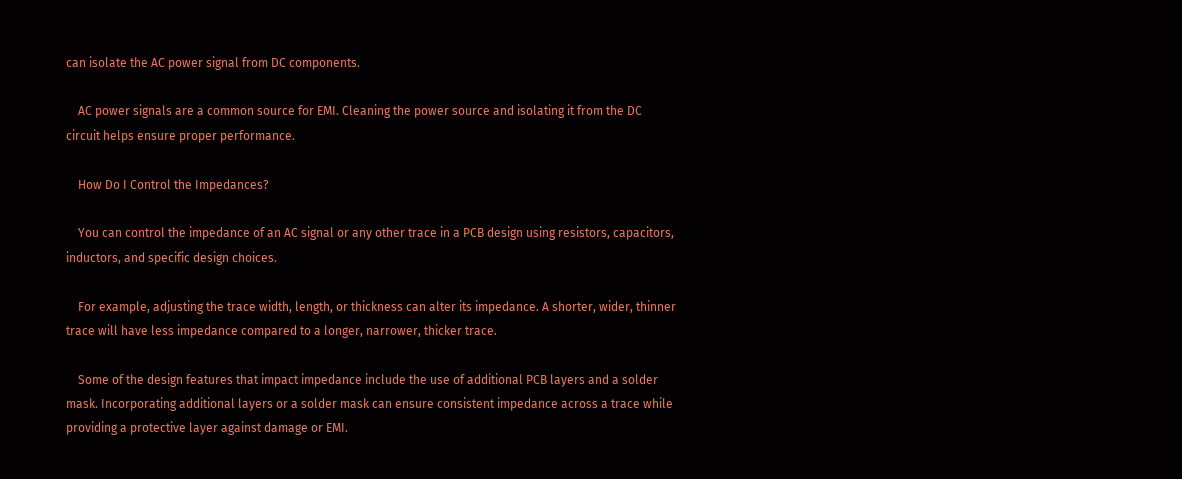can isolate the AC power signal from DC components.

    AC power signals are a common source for EMI. Cleaning the power source and isolating it from the DC circuit helps ensure proper performance.

    How Do I Control the Impedances?

    You can control the impedance of an AC signal or any other trace in a PCB design using resistors, capacitors, inductors, and specific design choices.

    For example, adjusting the trace width, length, or thickness can alter its impedance. A shorter, wider, thinner trace will have less impedance compared to a longer, narrower, thicker trace.

    Some of the design features that impact impedance include the use of additional PCB layers and a solder mask. Incorporating additional layers or a solder mask can ensure consistent impedance across a trace while providing a protective layer against damage or EMI.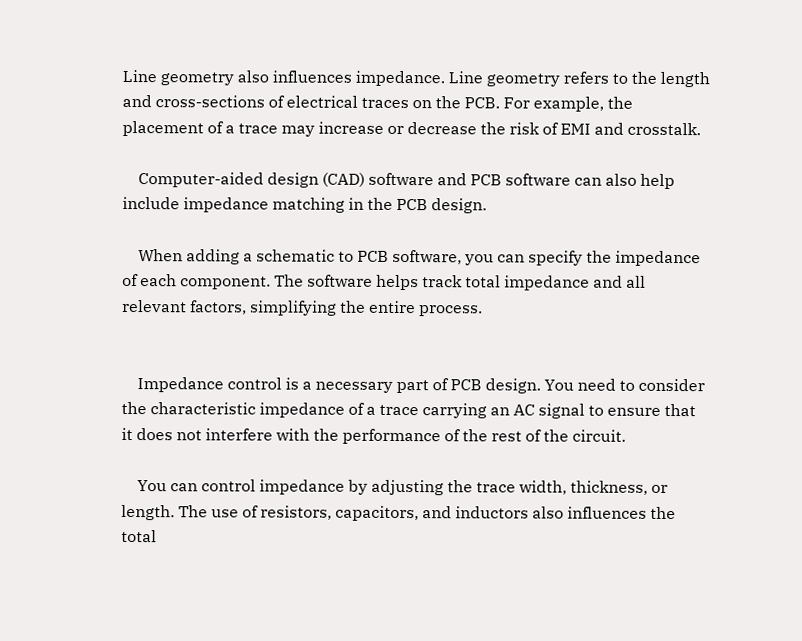Line geometry also influences impedance. Line geometry refers to the length and cross-sections of electrical traces on the PCB. For example, the placement of a trace may increase or decrease the risk of EMI and crosstalk.

    Computer-aided design (CAD) software and PCB software can also help include impedance matching in the PCB design.

    When adding a schematic to PCB software, you can specify the impedance of each component. The software helps track total impedance and all relevant factors, simplifying the entire process.


    Impedance control is a necessary part of PCB design. You need to consider the characteristic impedance of a trace carrying an AC signal to ensure that it does not interfere with the performance of the rest of the circuit.

    You can control impedance by adjusting the trace width, thickness, or length. The use of resistors, capacitors, and inductors also influences the total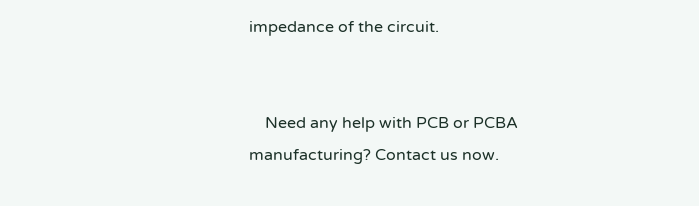impedance of the circuit.


    Need any help with PCB or PCBA manufacturing? Contact us now.